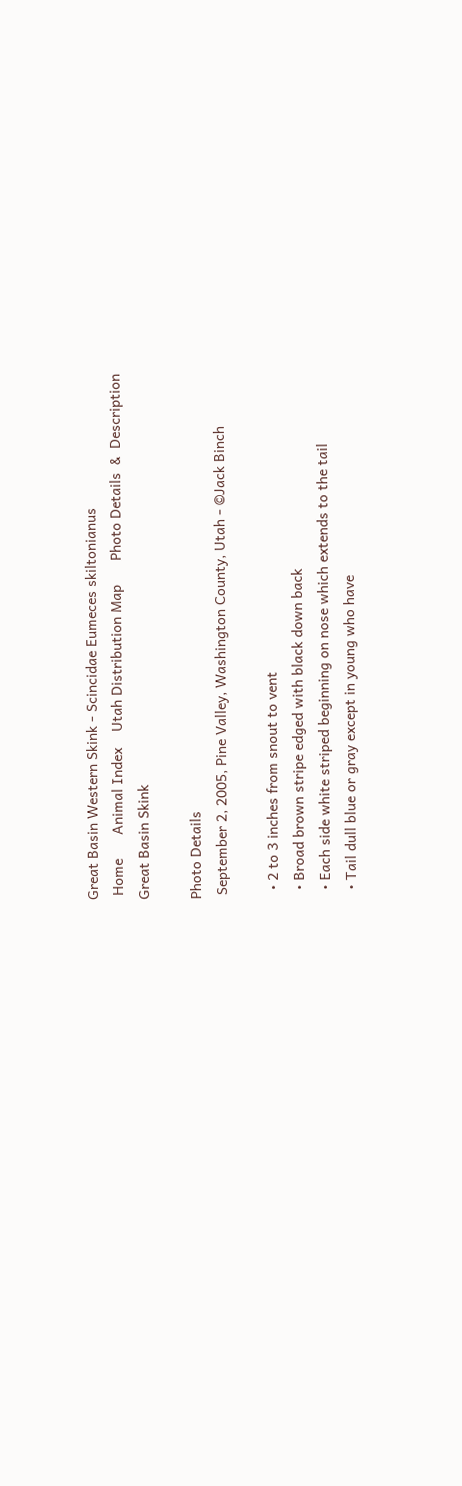Great Basin Western Skink - Scincidae Eumeces skiltonianus
 Home      Animal Index    Utah Distribution Map      Photo Details  &  Description
Great Basin Skink

Photo Details
 September 2, 2005, Pine Valley, Washington County, Utah - ©Jack Binch

  • 2 to 3 inches from snout to vent
  • Broad brown stripe edged with black down back
  • Each side white striped beginning on nose which extends to the tail
  • Tail dull blue or gray except in young who have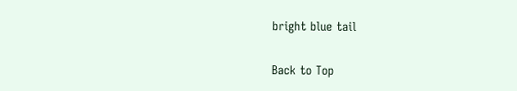bright blue tail

Back to Top